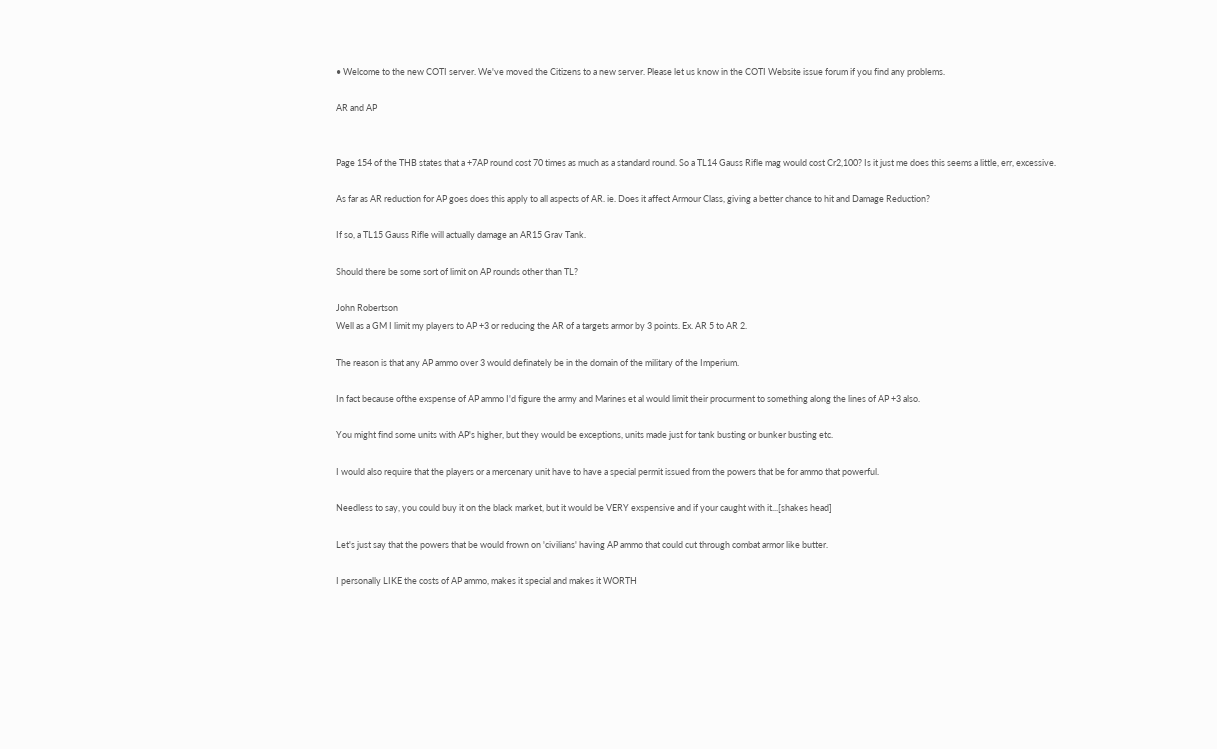• Welcome to the new COTI server. We've moved the Citizens to a new server. Please let us know in the COTI Website issue forum if you find any problems.

AR and AP


Page 154 of the THB states that a +7AP round cost 70 times as much as a standard round. So a TL14 Gauss Rifle mag would cost Cr2,100? Is it just me does this seems a little, err, excessive.

As far as AR reduction for AP goes does this apply to all aspects of AR. ie. Does it affect Armour Class, giving a better chance to hit and Damage Reduction?

If so, a TL15 Gauss Rifle will actually damage an AR15 Grav Tank.

Should there be some sort of limit on AP rounds other than TL?

John Robertson
Well as a GM I limit my players to AP +3 or reducing the AR of a targets armor by 3 points. Ex. AR 5 to AR 2.

The reason is that any AP ammo over 3 would definately be in the domain of the military of the Imperium.

In fact because ofthe exspense of AP ammo I'd figure the army and Marines et al would limit their procurment to something along the lines of AP +3 also.

You might find some units with AP's higher, but they would be exceptions, units made just for tank busting or bunker busting etc.

I would also require that the players or a mercenary unit have to have a special permit issued from the powers that be for ammo that powerful.

Needless to say, you could buy it on the black market, but it would be VERY exspensive and if your caught with it...[shakes head]

Let's just say that the powers that be would frown on 'civilians' having AP ammo that could cut through combat armor like butter.

I personally LIKE the costs of AP ammo, makes it special and makes it WORTH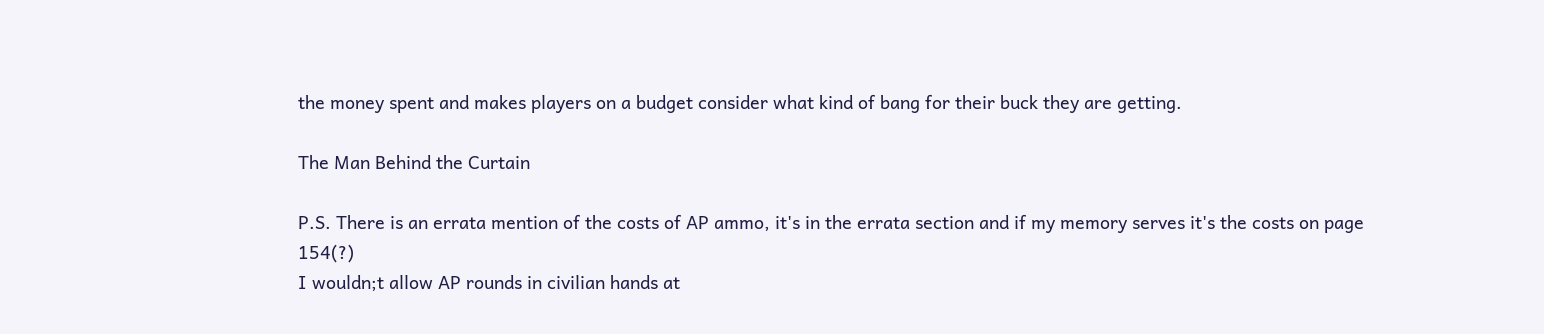the money spent and makes players on a budget consider what kind of bang for their buck they are getting.

The Man Behind the Curtain

P.S. There is an errata mention of the costs of AP ammo, it's in the errata section and if my memory serves it's the costs on page 154(?)
I wouldn;t allow AP rounds in civilian hands at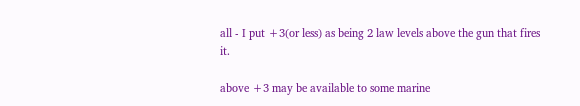all - I put +3(or less) as being 2 law levels above the gun that fires it.

above +3 may be available to some marine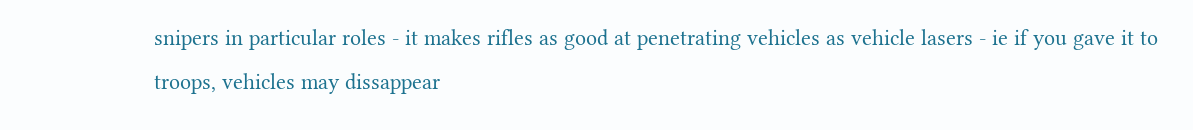snipers in particular roles - it makes rifles as good at penetrating vehicles as vehicle lasers - ie if you gave it to troops, vehicles may dissappear